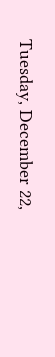Tuesday, December 22,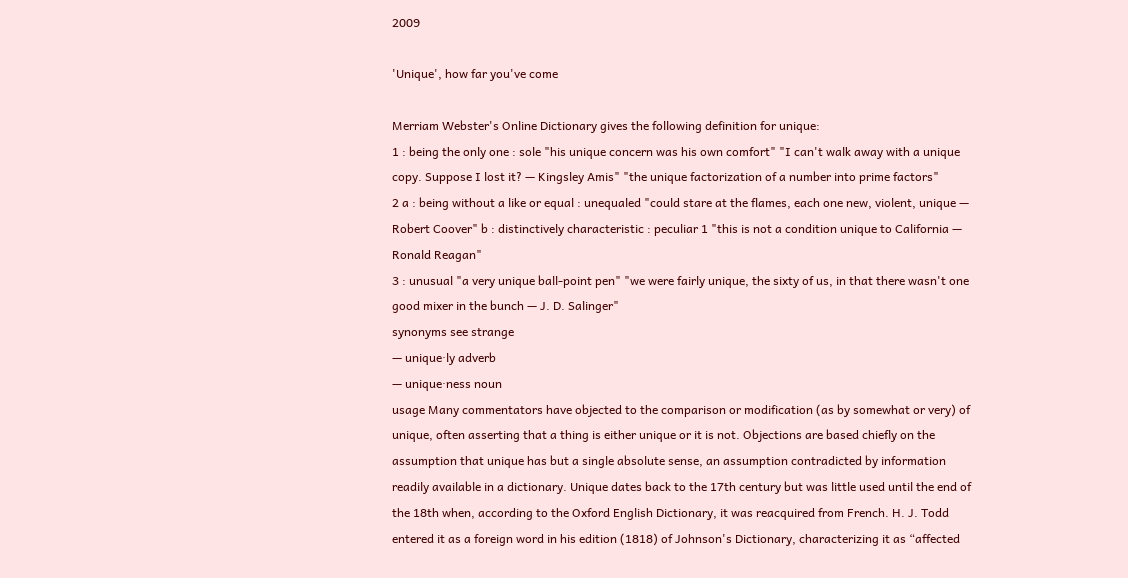2009

'Unique', how far you've come

Merriam Webster's Online Dictionary gives the following definition for unique:
1 : being the only one : sole "his unique concern was his own comfort" "I can't walk away with a unique copy. Suppose I lost it? — Kingsley Amis" "the unique factorization of a number into prime factors"
2 a : being without a like or equal : unequaled "could stare at the flames, each one new, violent, unique — Robert Coover" b : distinctively characteristic : peculiar 1 "this is not a condition unique to California — Ronald Reagan"
3 : unusual "a very unique ball-point pen" "we were fairly unique, the sixty of us, in that there wasn't one good mixer in the bunch — J. D. Salinger"
synonyms see strange
— unique·ly adverb
— unique·ness noun
usage Many commentators have objected to the comparison or modification (as by somewhat or very) of unique, often asserting that a thing is either unique or it is not. Objections are based chiefly on the assumption that unique has but a single absolute sense, an assumption contradicted by information readily available in a dictionary. Unique dates back to the 17th century but was little used until the end of the 18th when, according to the Oxford English Dictionary, it was reacquired from French. H. J. Todd entered it as a foreign word in his edition (1818) of Johnson's Dictionary, characterizing it as “affected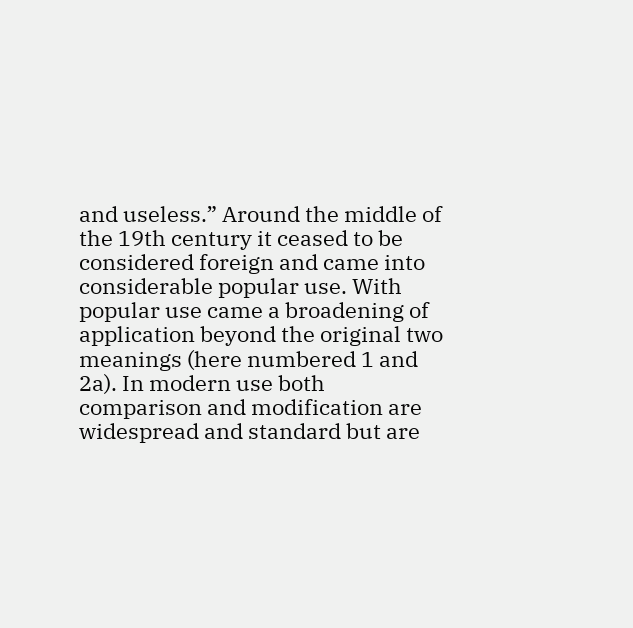and useless.” Around the middle of the 19th century it ceased to be considered foreign and came into considerable popular use. With popular use came a broadening of application beyond the original two meanings (here numbered 1 and 2a). In modern use both comparison and modification are widespread and standard but are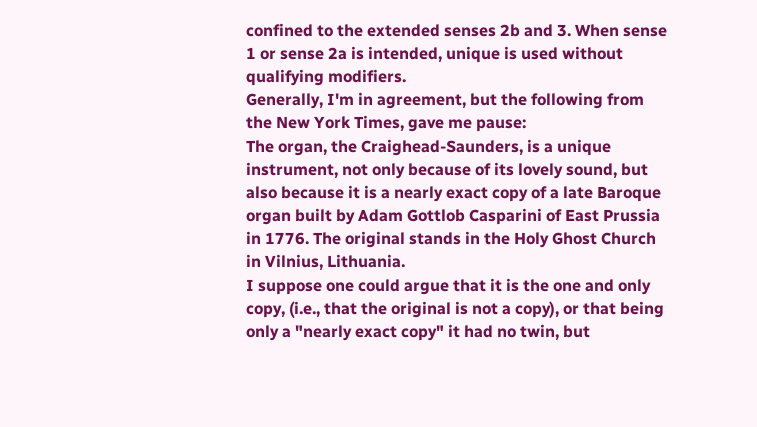confined to the extended senses 2b and 3. When sense 1 or sense 2a is intended, unique is used without qualifying modifiers.
Generally, I'm in agreement, but the following from the New York Times, gave me pause:
The organ, the Craighead-Saunders, is a unique instrument, not only because of its lovely sound, but also because it is a nearly exact copy of a late Baroque organ built by Adam Gottlob Casparini of East Prussia in 1776. The original stands in the Holy Ghost Church in Vilnius, Lithuania.
I suppose one could argue that it is the one and only copy, (i.e., that the original is not a copy), or that being only a "nearly exact copy" it had no twin, but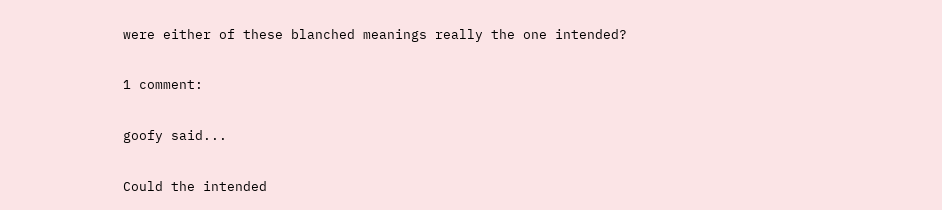were either of these blanched meanings really the one intended?

1 comment:

goofy said...

Could the intended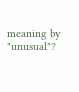meaning by "unusual"?